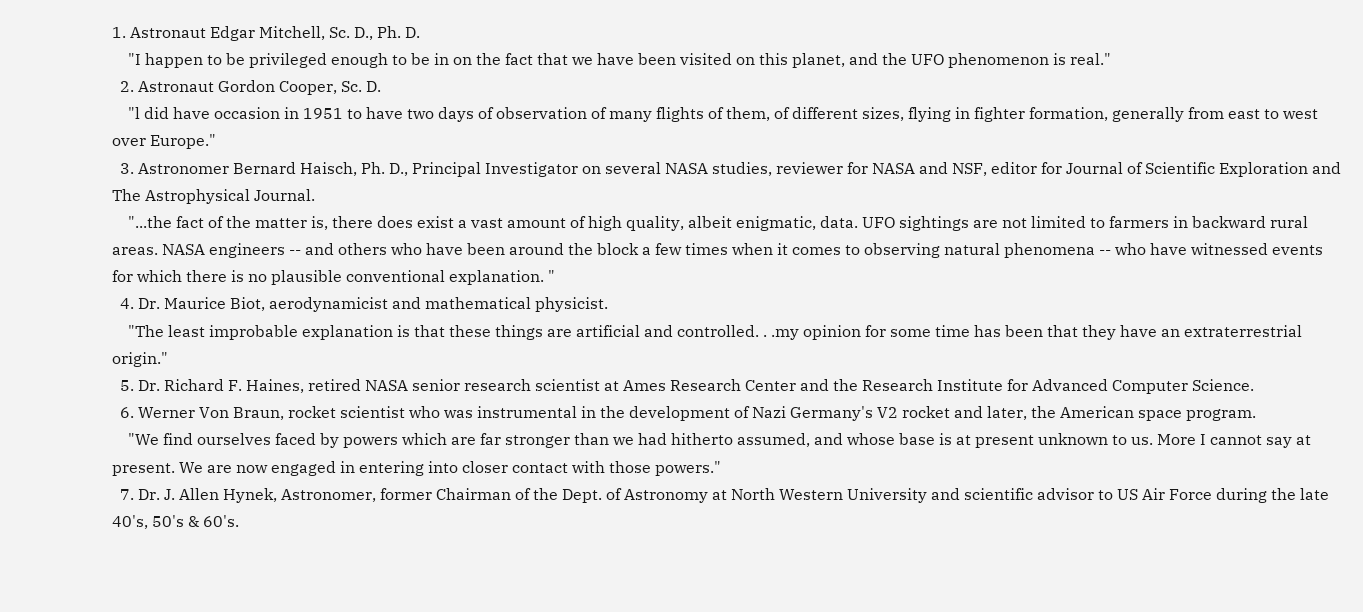1. Astronaut Edgar Mitchell, Sc. D., Ph. D.
    "I happen to be privileged enough to be in on the fact that we have been visited on this planet, and the UFO phenomenon is real."
  2. Astronaut Gordon Cooper, Sc. D.
    "l did have occasion in 1951 to have two days of observation of many flights of them, of different sizes, flying in fighter formation, generally from east to west over Europe."
  3. Astronomer Bernard Haisch, Ph. D., Principal Investigator on several NASA studies, reviewer for NASA and NSF, editor for Journal of Scientific Exploration and The Astrophysical Journal.
    "...the fact of the matter is, there does exist a vast amount of high quality, albeit enigmatic, data. UFO sightings are not limited to farmers in backward rural areas. NASA engineers -- and others who have been around the block a few times when it comes to observing natural phenomena -- who have witnessed events for which there is no plausible conventional explanation. "
  4. Dr. Maurice Biot, aerodynamicist and mathematical physicist.
    "The least improbable explanation is that these things are artificial and controlled. . .my opinion for some time has been that they have an extraterrestrial origin."
  5. Dr. Richard F. Haines, retired NASA senior research scientist at Ames Research Center and the Research Institute for Advanced Computer Science.
  6. Werner Von Braun, rocket scientist who was instrumental in the development of Nazi Germany's V2 rocket and later, the American space program.
    "We find ourselves faced by powers which are far stronger than we had hitherto assumed, and whose base is at present unknown to us. More I cannot say at present. We are now engaged in entering into closer contact with those powers."
  7. Dr. J. Allen Hynek, Astronomer, former Chairman of the Dept. of Astronomy at North Western University and scientific advisor to US Air Force during the late 40's, 50's & 60's.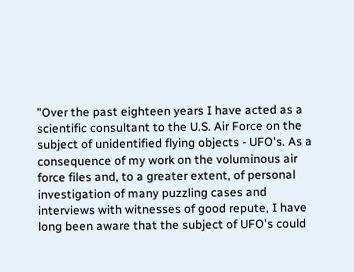"Over the past eighteen years I have acted as a scientific consultant to the U.S. Air Force on the subject of unidentified flying objects - UFO's. As a consequence of my work on the voluminous air force files and, to a greater extent, of personal investigation of many puzzling cases and interviews with witnesses of good repute, I have long been aware that the subject of UFO's could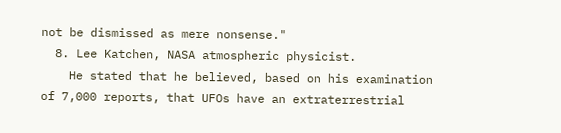not be dismissed as mere nonsense."
  8. Lee Katchen, NASA atmospheric physicist.
    He stated that he believed, based on his examination of 7,000 reports, that UFOs have an extraterrestrial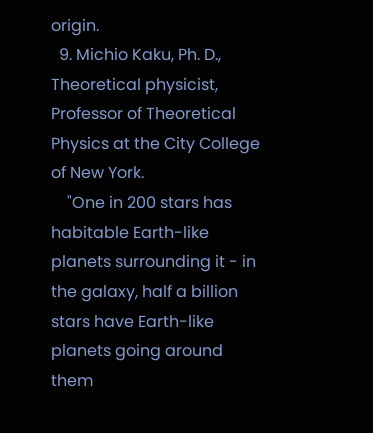origin.
  9. Michio Kaku, Ph. D., Theoretical physicist, Professor of Theoretical Physics at the City College of New York.
    "One in 200 stars has habitable Earth-like planets surrounding it - in the galaxy, half a billion stars have Earth-like planets going around them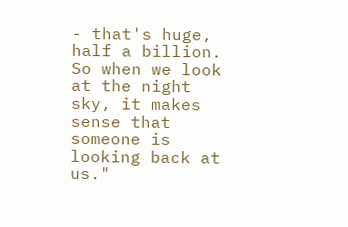- that's huge, half a billion. So when we look at the night sky, it makes sense that someone is looking back at us."